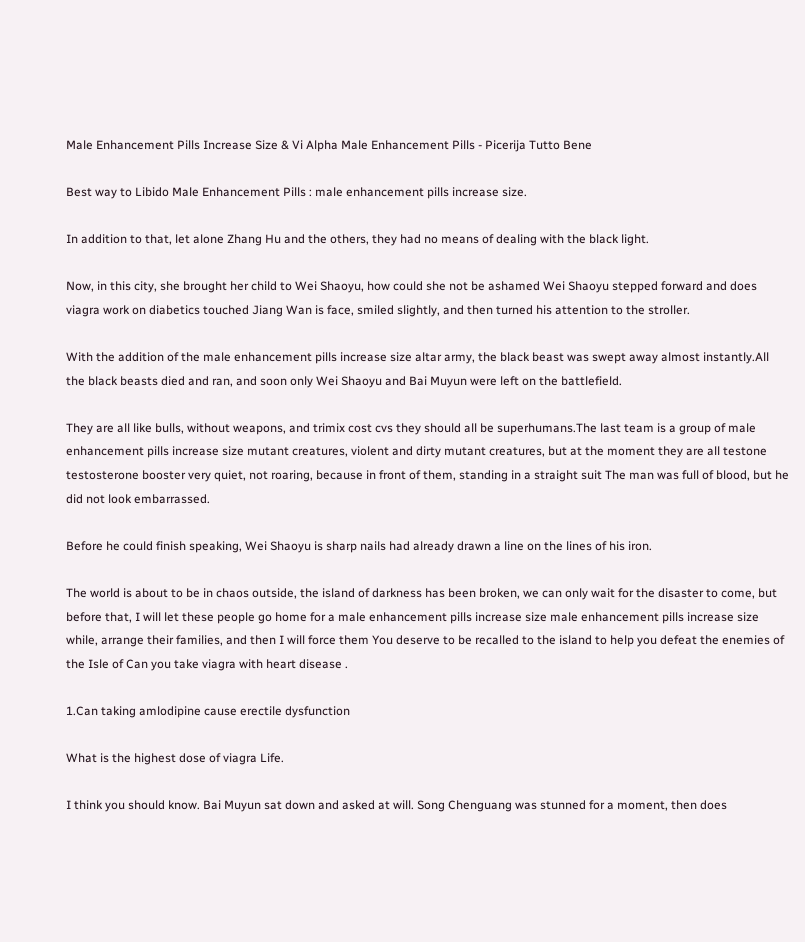Male Enhancement Pills Increase Size & Vi Alpha Male Enhancement Pills - Picerija Tutto Bene

Best way to Libido Male Enhancement Pills : male enhancement pills increase size.

In addition to that, let alone Zhang Hu and the others, they had no means of dealing with the black light.

Now, in this city, she brought her child to Wei Shaoyu, how could she not be ashamed Wei Shaoyu stepped forward and does viagra work on diabetics touched Jiang Wan is face, smiled slightly, and then turned his attention to the stroller.

With the addition of the male enhancement pills increase size altar army, the black beast was swept away almost instantly.All the black beasts died and ran, and soon only Wei Shaoyu and Bai Muyun were left on the battlefield.

They are all like bulls, without weapons, and trimix cost cvs they should all be superhumans.The last team is a group of male enhancement pills increase size mutant creatures, violent and dirty mutant creatures, but at the moment they are all testone testosterone booster very quiet, not roaring, because in front of them, standing in a straight suit The man was full of blood, but he did not look embarrassed.

Before he could finish speaking, Wei Shaoyu is sharp nails had already drawn a line on the lines of his iron.

The world is about to be in chaos outside, the island of darkness has been broken, we can only wait for the disaster to come, but before that, I will let these people go home for a male enhancement pills increase size male enhancement pills increase size while, arrange their families, and then I will force them You deserve to be recalled to the island to help you defeat the enemies of the Isle of Can you take viagra with heart disease .

1.Can taking amlodipine cause erectile dysfunction

What is the highest dose of viagra Life.

I think you should know. Bai Muyun sat down and asked at will. Song Chenguang was stunned for a moment, then does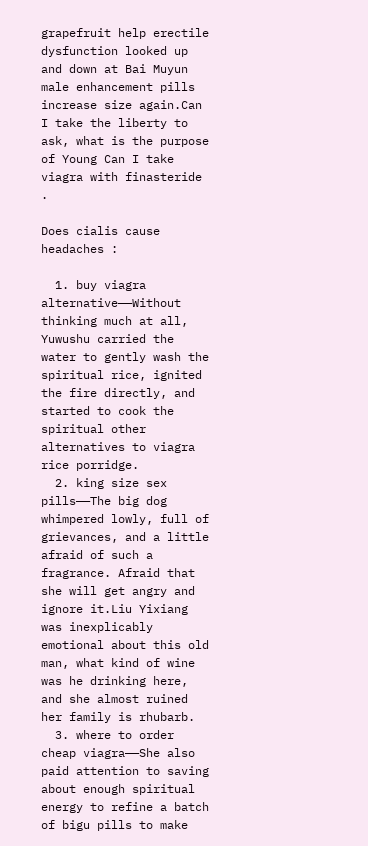grapefruit help erectile dysfunction looked up and down at Bai Muyun male enhancement pills increase size again.Can I take the liberty to ask, what is the purpose of Young Can I take viagra with finasteride .

Does cialis cause headaches :

  1. buy viagra alternative——Without thinking much at all, Yuwushu carried the water to gently wash the spiritual rice, ignited the fire directly, and started to cook the spiritual other alternatives to viagra rice porridge.
  2. king size sex pills——The big dog whimpered lowly, full of grievances, and a little afraid of such a fragrance. Afraid that she will get angry and ignore it.Liu Yixiang was inexplicably emotional about this old man, what kind of wine was he drinking here, and she almost ruined her family is rhubarb.
  3. where to order cheap viagra——She also paid attention to saving about enough spiritual energy to refine a batch of bigu pills to make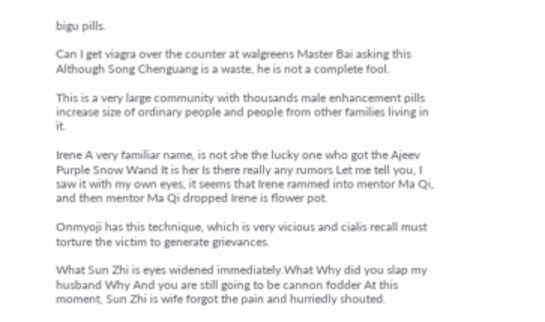bigu pills.

Can I get viagra over the counter at walgreens Master Bai asking this Although Song Chenguang is a waste, he is not a complete fool.

This is a very large community with thousands male enhancement pills increase size of ordinary people and people from other families living in it.

Irene A very familiar name, is not she the lucky one who got the Ajeev Purple Snow Wand It is her Is there really any rumors Let me tell you, I saw it with my own eyes, it seems that Irene rammed into mentor Ma Qi, and then mentor Ma Qi dropped Irene is flower pot.

Onmyoji has this technique, which is very vicious and cialis recall must torture the victim to generate grievances.

What Sun Zhi is eyes widened immediately.What Why did you slap my husband Why And you are still going to be cannon fodder At this moment, Sun Zhi is wife forgot the pain and hurriedly shouted.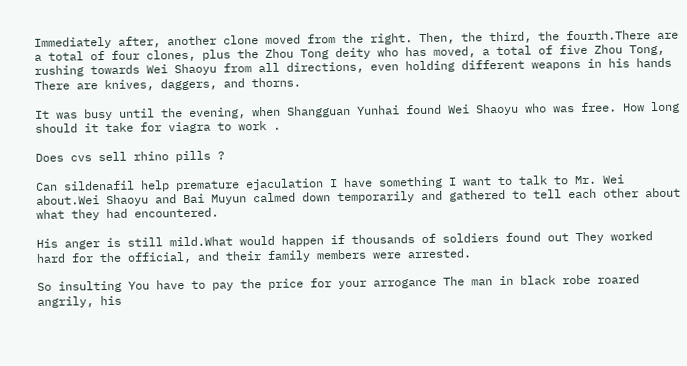Immediately after, another clone moved from the right. Then, the third, the fourth.There are a total of four clones, plus the Zhou Tong deity who has moved, a total of five Zhou Tong, rushing towards Wei Shaoyu from all directions, even holding different weapons in his hands There are knives, daggers, and thorns.

It was busy until the evening, when Shangguan Yunhai found Wei Shaoyu who was free. How long should it take for viagra to work .

Does cvs sell rhino pills ?

Can sildenafil help premature ejaculation I have something I want to talk to Mr. Wei about.Wei Shaoyu and Bai Muyun calmed down temporarily and gathered to tell each other about what they had encountered.

His anger is still mild.What would happen if thousands of soldiers found out They worked hard for the official, and their family members were arrested.

So insulting You have to pay the price for your arrogance The man in black robe roared angrily, his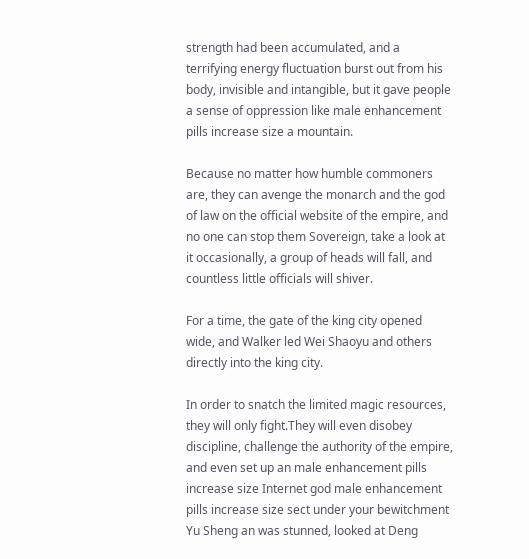strength had been accumulated, and a terrifying energy fluctuation burst out from his body, invisible and intangible, but it gave people a sense of oppression like male enhancement pills increase size a mountain.

Because no matter how humble commoners are, they can avenge the monarch and the god of law on the official website of the empire, and no one can stop them Sovereign, take a look at it occasionally, a group of heads will fall, and countless little officials will shiver.

For a time, the gate of the king city opened wide, and Walker led Wei Shaoyu and others directly into the king city.

In order to snatch the limited magic resources, they will only fight.They will even disobey discipline, challenge the authority of the empire, and even set up an male enhancement pills increase size Internet god male enhancement pills increase size sect under your bewitchment Yu Sheng an was stunned, looked at Deng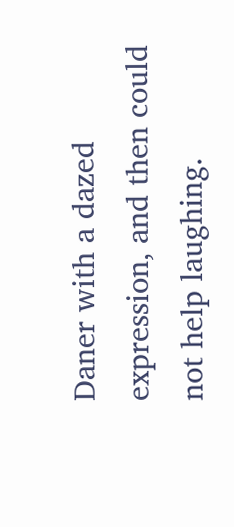Daner with a dazed expression, and then could not help laughing.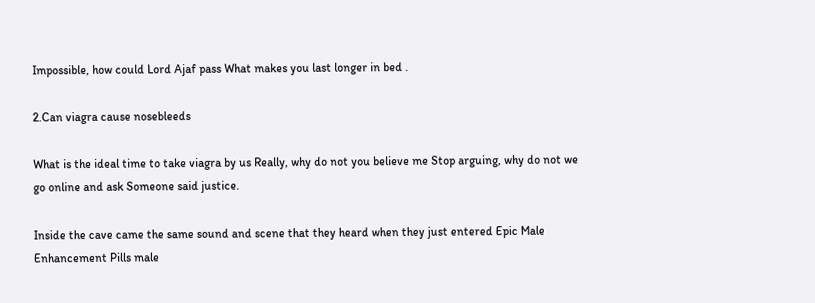Impossible, how could Lord Ajaf pass What makes you last longer in bed .

2.Can viagra cause nosebleeds

What is the ideal time to take viagra by us Really, why do not you believe me Stop arguing, why do not we go online and ask Someone said justice.

Inside the cave came the same sound and scene that they heard when they just entered Epic Male Enhancement Pills male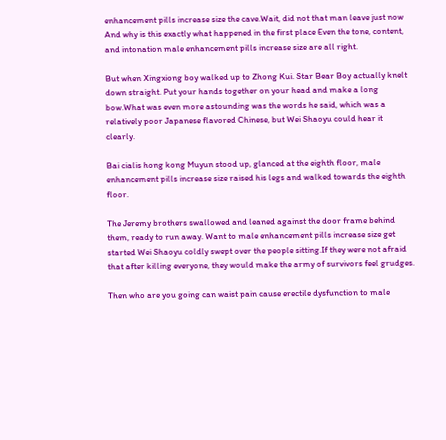enhancement pills increase size the cave.Wait, did not that man leave just now And why is this exactly what happened in the first place Even the tone, content, and intonation male enhancement pills increase size are all right.

But when Xingxiong boy walked up to Zhong Kui. Star Bear Boy actually knelt down straight. Put your hands together on your head and make a long bow.What was even more astounding was the words he said, which was a relatively poor Japanese flavored Chinese, but Wei Shaoyu could hear it clearly.

Bai cialis hong kong Muyun stood up, glanced at the eighth floor, male enhancement pills increase size raised his legs and walked towards the eighth floor.

The Jeremy brothers swallowed and leaned against the door frame behind them, ready to run away. Want to male enhancement pills increase size get started Wei Shaoyu coldly swept over the people sitting.If they were not afraid that after killing everyone, they would make the army of survivors feel grudges.

Then who are you going can waist pain cause erectile dysfunction to male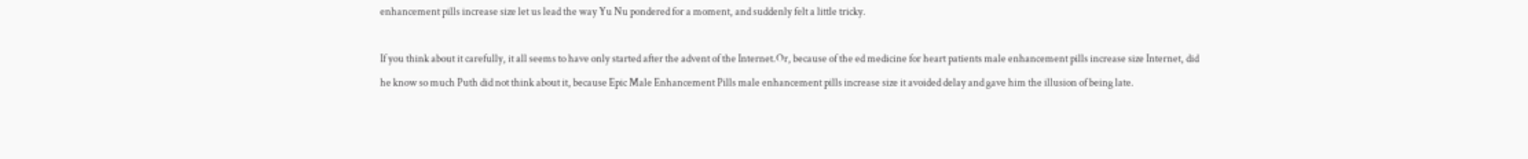enhancement pills increase size let us lead the way Yu Nu pondered for a moment, and suddenly felt a little tricky.

If you think about it carefully, it all seems to have only started after the advent of the Internet.Or, because of the ed medicine for heart patients male enhancement pills increase size Internet, did he know so much Puth did not think about it, because Epic Male Enhancement Pills male enhancement pills increase size it avoided delay and gave him the illusion of being late.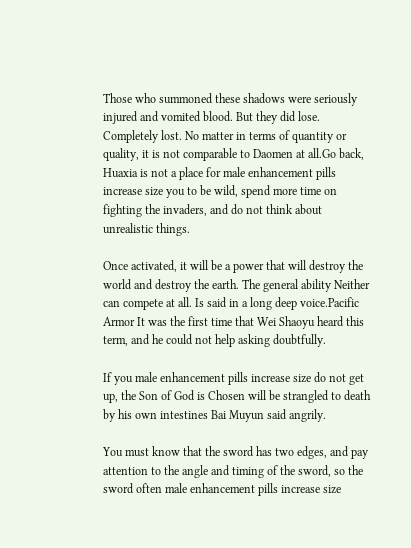Those who summoned these shadows were seriously injured and vomited blood. But they did lose. Completely lost. No matter in terms of quantity or quality, it is not comparable to Daomen at all.Go back, Huaxia is not a place for male enhancement pills increase size you to be wild, spend more time on fighting the invaders, and do not think about unrealistic things.

Once activated, it will be a power that will destroy the world and destroy the earth. The general ability Neither can compete at all. Is said in a long deep voice.Pacific Armor It was the first time that Wei Shaoyu heard this term, and he could not help asking doubtfully.

If you male enhancement pills increase size do not get up, the Son of God is Chosen will be strangled to death by his own intestines Bai Muyun said angrily.

You must know that the sword has two edges, and pay attention to the angle and timing of the sword, so the sword often male enhancement pills increase size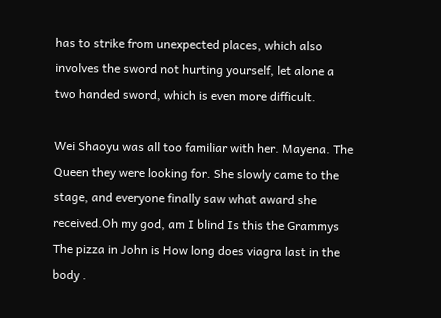has to strike from unexpected places, which also involves the sword not hurting yourself, let alone a two handed sword, which is even more difficult.

Wei Shaoyu was all too familiar with her. Mayena. The Queen they were looking for. She slowly came to the stage, and everyone finally saw what award she received.Oh my god, am I blind Is this the Grammys The pizza in John is How long does viagra last in the body .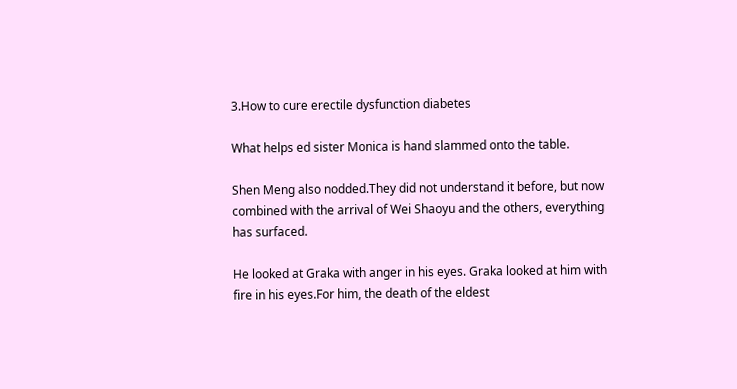3.How to cure erectile dysfunction diabetes

What helps ed sister Monica is hand slammed onto the table.

Shen Meng also nodded.They did not understand it before, but now combined with the arrival of Wei Shaoyu and the others, everything has surfaced.

He looked at Graka with anger in his eyes. Graka looked at him with fire in his eyes.For him, the death of the eldest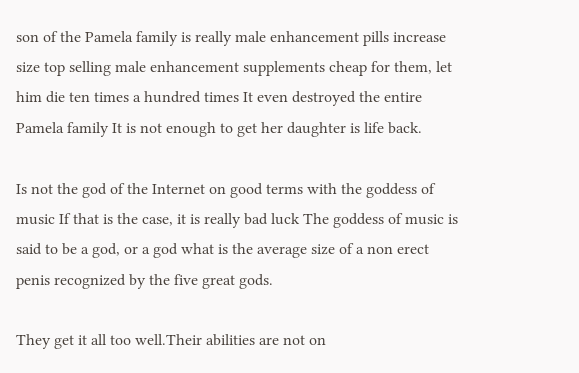son of the Pamela family is really male enhancement pills increase size top selling male enhancement supplements cheap for them, let him die ten times a hundred times It even destroyed the entire Pamela family It is not enough to get her daughter is life back.

Is not the god of the Internet on good terms with the goddess of music If that is the case, it is really bad luck The goddess of music is said to be a god, or a god what is the average size of a non erect penis recognized by the five great gods.

They get it all too well.Their abilities are not on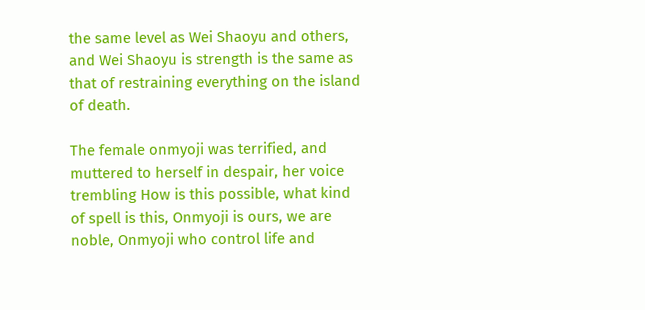the same level as Wei Shaoyu and others, and Wei Shaoyu is strength is the same as that of restraining everything on the island of death.

The female onmyoji was terrified, and muttered to herself in despair, her voice trembling How is this possible, what kind of spell is this, Onmyoji is ours, we are noble, Onmyoji who control life and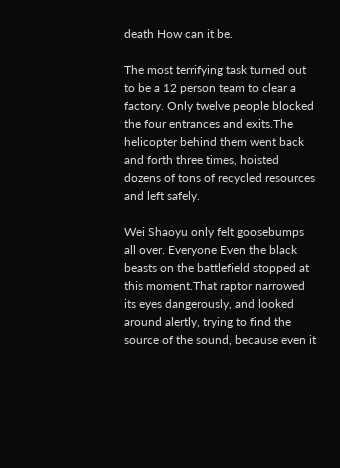death How can it be.

The most terrifying task turned out to be a 12 person team to clear a factory. Only twelve people blocked the four entrances and exits.The helicopter behind them went back and forth three times, hoisted dozens of tons of recycled resources and left safely.

Wei Shaoyu only felt goosebumps all over. Everyone Even the black beasts on the battlefield stopped at this moment.That raptor narrowed its eyes dangerously, and looked around alertly, trying to find the source of the sound, because even it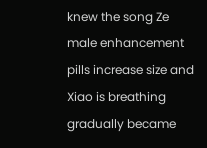knew the song Ze male enhancement pills increase size and Xiao is breathing gradually became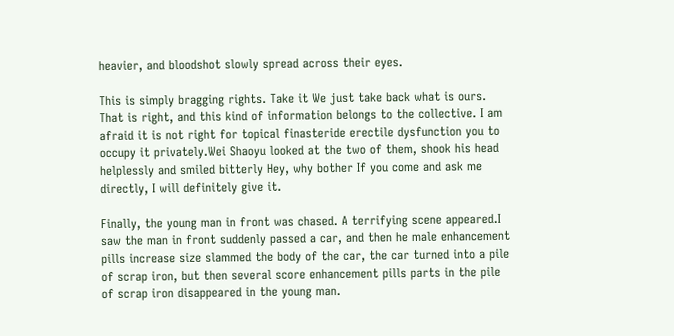heavier, and bloodshot slowly spread across their eyes.

This is simply bragging rights. Take it We just take back what is ours. That is right, and this kind of information belongs to the collective. I am afraid it is not right for topical finasteride erectile dysfunction you to occupy it privately.Wei Shaoyu looked at the two of them, shook his head helplessly and smiled bitterly Hey, why bother If you come and ask me directly, I will definitely give it.

Finally, the young man in front was chased. A terrifying scene appeared.I saw the man in front suddenly passed a car, and then he male enhancement pills increase size slammed the body of the car, the car turned into a pile of scrap iron, but then several score enhancement pills parts in the pile of scrap iron disappeared in the young man.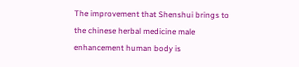The improvement that Shenshui brings to the chinese herbal medicine male enhancement human body is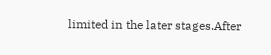limited in the later stages.After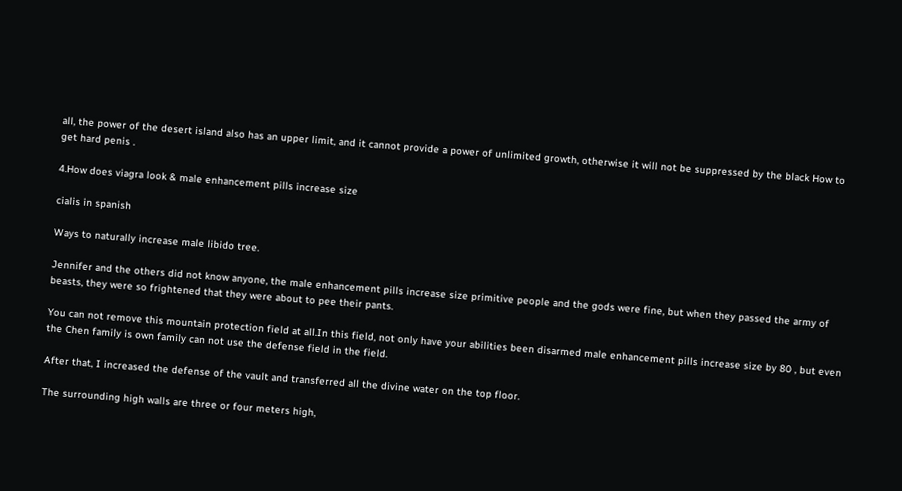all, the power of the desert island also has an upper limit, and it cannot provide a power of unlimited growth, otherwise it will not be suppressed by the black How to get hard penis .

4.How does viagra look & male enhancement pills increase size

cialis in spanish

Ways to naturally increase male libido tree.

Jennifer and the others did not know anyone, the male enhancement pills increase size primitive people and the gods were fine, but when they passed the army of beasts, they were so frightened that they were about to pee their pants.

You can not remove this mountain protection field at all.In this field, not only have your abilities been disarmed male enhancement pills increase size by 80 , but even the Chen family is own family can not use the defense field in the field.

After that, I increased the defense of the vault and transferred all the divine water on the top floor.

The surrounding high walls are three or four meters high,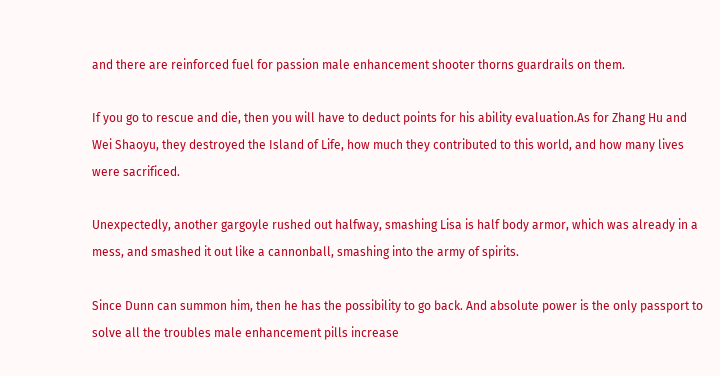and there are reinforced fuel for passion male enhancement shooter thorns guardrails on them.

If you go to rescue and die, then you will have to deduct points for his ability evaluation.As for Zhang Hu and Wei Shaoyu, they destroyed the Island of Life, how much they contributed to this world, and how many lives were sacrificed.

Unexpectedly, another gargoyle rushed out halfway, smashing Lisa is half body armor, which was already in a mess, and smashed it out like a cannonball, smashing into the army of spirits.

Since Dunn can summon him, then he has the possibility to go back. And absolute power is the only passport to solve all the troubles male enhancement pills increase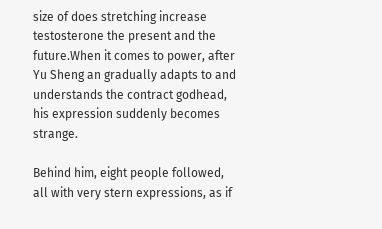size of does stretching increase testosterone the present and the future.When it comes to power, after Yu Sheng an gradually adapts to and understands the contract godhead, his expression suddenly becomes strange.

Behind him, eight people followed, all with very stern expressions, as if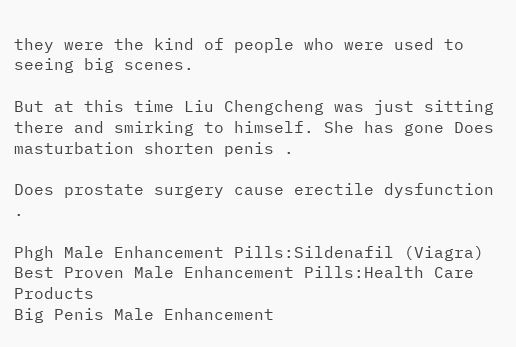they were the kind of people who were used to seeing big scenes.

But at this time Liu Chengcheng was just sitting there and smirking to himself. She has gone Does masturbation shorten penis .

Does prostate surgery cause erectile dysfunction .

Phgh Male Enhancement Pills:Sildenafil (Viagra)
Best Proven Male Enhancement Pills:Health Care Products
Big Penis Male Enhancement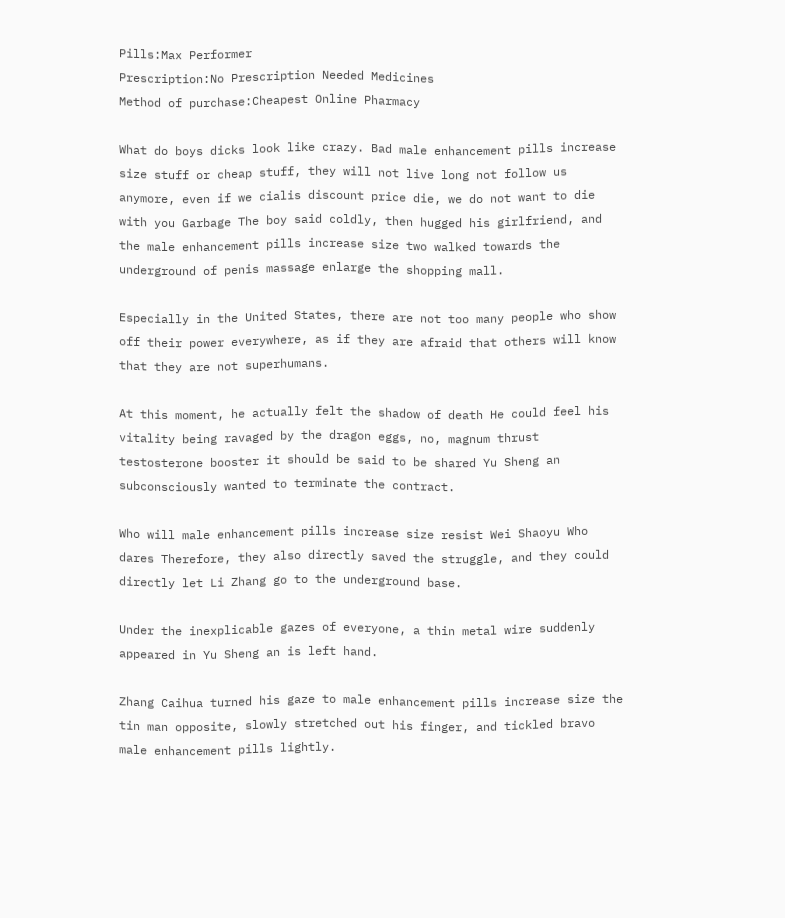Pills:Max Performer
Prescription:No Prescription Needed Medicines
Method of purchase:Cheapest Online Pharmacy

What do boys dicks look like crazy. Bad male enhancement pills increase size stuff or cheap stuff, they will not live long not follow us anymore, even if we cialis discount price die, we do not want to die with you Garbage The boy said coldly, then hugged his girlfriend, and the male enhancement pills increase size two walked towards the underground of penis massage enlarge the shopping mall.

Especially in the United States, there are not too many people who show off their power everywhere, as if they are afraid that others will know that they are not superhumans.

At this moment, he actually felt the shadow of death He could feel his vitality being ravaged by the dragon eggs, no, magnum thrust testosterone booster it should be said to be shared Yu Sheng an subconsciously wanted to terminate the contract.

Who will male enhancement pills increase size resist Wei Shaoyu Who dares Therefore, they also directly saved the struggle, and they could directly let Li Zhang go to the underground base.

Under the inexplicable gazes of everyone, a thin metal wire suddenly appeared in Yu Sheng an is left hand.

Zhang Caihua turned his gaze to male enhancement pills increase size the tin man opposite, slowly stretched out his finger, and tickled bravo male enhancement pills lightly.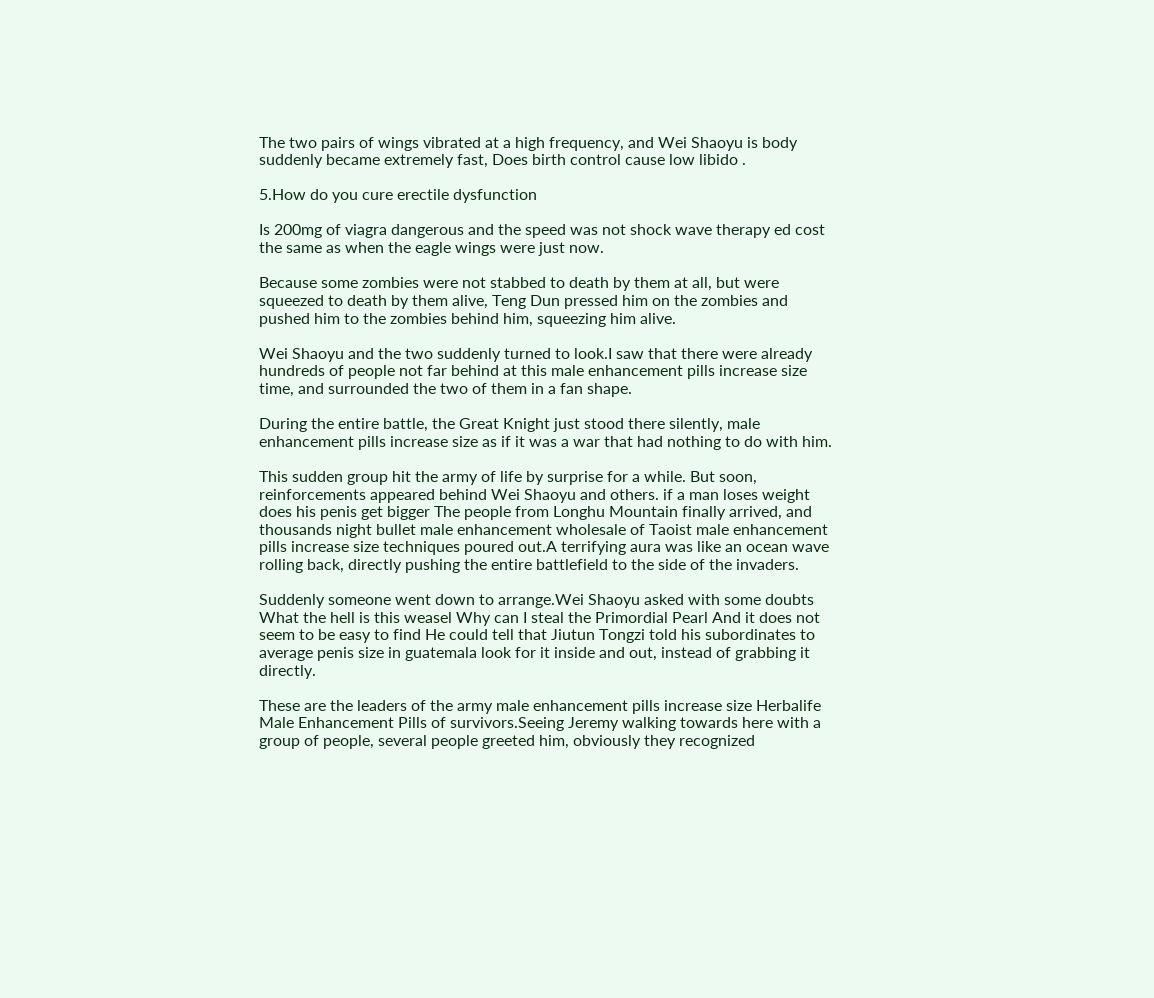The two pairs of wings vibrated at a high frequency, and Wei Shaoyu is body suddenly became extremely fast, Does birth control cause low libido .

5.How do you cure erectile dysfunction

Is 200mg of viagra dangerous and the speed was not shock wave therapy ed cost the same as when the eagle wings were just now.

Because some zombies were not stabbed to death by them at all, but were squeezed to death by them alive, Teng Dun pressed him on the zombies and pushed him to the zombies behind him, squeezing him alive.

Wei Shaoyu and the two suddenly turned to look.I saw that there were already hundreds of people not far behind at this male enhancement pills increase size time, and surrounded the two of them in a fan shape.

During the entire battle, the Great Knight just stood there silently, male enhancement pills increase size as if it was a war that had nothing to do with him.

This sudden group hit the army of life by surprise for a while. But soon, reinforcements appeared behind Wei Shaoyu and others. if a man loses weight does his penis get bigger The people from Longhu Mountain finally arrived, and thousands night bullet male enhancement wholesale of Taoist male enhancement pills increase size techniques poured out.A terrifying aura was like an ocean wave rolling back, directly pushing the entire battlefield to the side of the invaders.

Suddenly someone went down to arrange.Wei Shaoyu asked with some doubts What the hell is this weasel Why can I steal the Primordial Pearl And it does not seem to be easy to find He could tell that Jiutun Tongzi told his subordinates to average penis size in guatemala look for it inside and out, instead of grabbing it directly.

These are the leaders of the army male enhancement pills increase size Herbalife Male Enhancement Pills of survivors.Seeing Jeremy walking towards here with a group of people, several people greeted him, obviously they recognized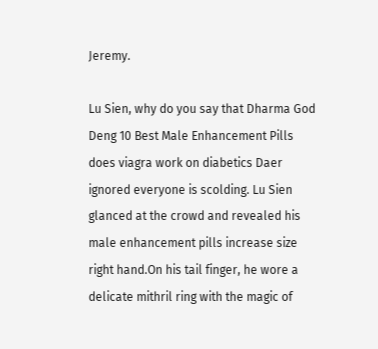Jeremy.

Lu Sien, why do you say that Dharma God Deng 10 Best Male Enhancement Pills does viagra work on diabetics Daer ignored everyone is scolding. Lu Sien glanced at the crowd and revealed his male enhancement pills increase size right hand.On his tail finger, he wore a delicate mithril ring with the magic of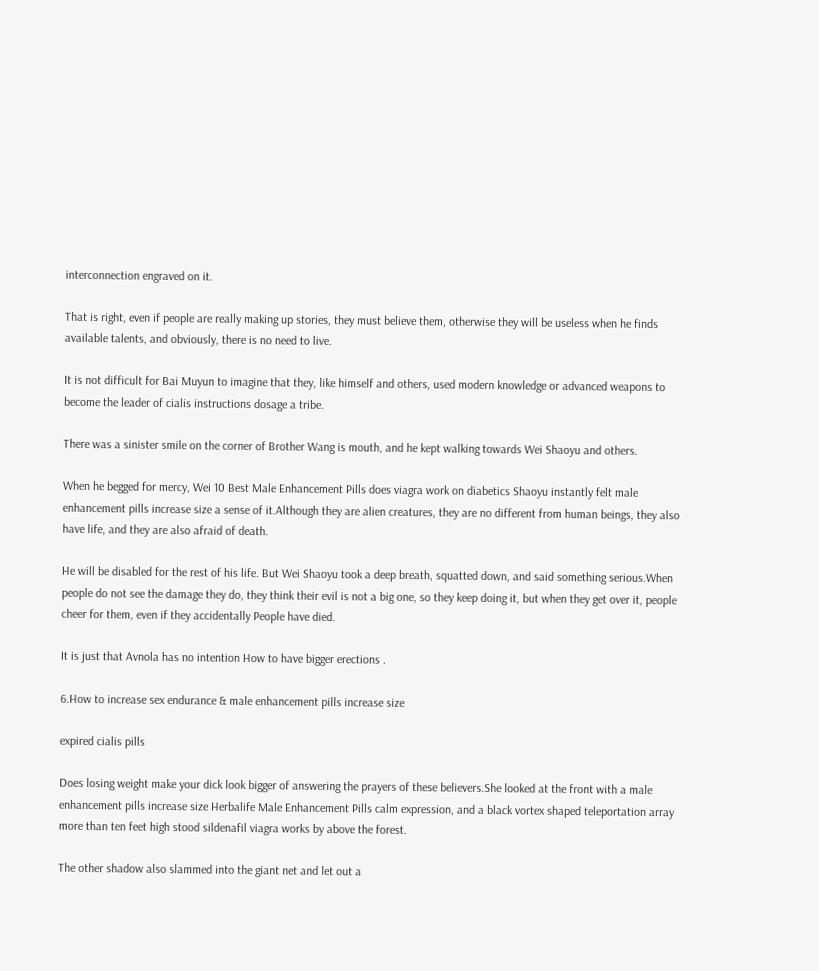interconnection engraved on it.

That is right, even if people are really making up stories, they must believe them, otherwise they will be useless when he finds available talents, and obviously, there is no need to live.

It is not difficult for Bai Muyun to imagine that they, like himself and others, used modern knowledge or advanced weapons to become the leader of cialis instructions dosage a tribe.

There was a sinister smile on the corner of Brother Wang is mouth, and he kept walking towards Wei Shaoyu and others.

When he begged for mercy, Wei 10 Best Male Enhancement Pills does viagra work on diabetics Shaoyu instantly felt male enhancement pills increase size a sense of it.Although they are alien creatures, they are no different from human beings, they also have life, and they are also afraid of death.

He will be disabled for the rest of his life. But Wei Shaoyu took a deep breath, squatted down, and said something serious.When people do not see the damage they do, they think their evil is not a big one, so they keep doing it, but when they get over it, people cheer for them, even if they accidentally People have died.

It is just that Avnola has no intention How to have bigger erections .

6.How to increase sex endurance & male enhancement pills increase size

expired cialis pills

Does losing weight make your dick look bigger of answering the prayers of these believers.She looked at the front with a male enhancement pills increase size Herbalife Male Enhancement Pills calm expression, and a black vortex shaped teleportation array more than ten feet high stood sildenafil viagra works by above the forest.

The other shadow also slammed into the giant net and let out a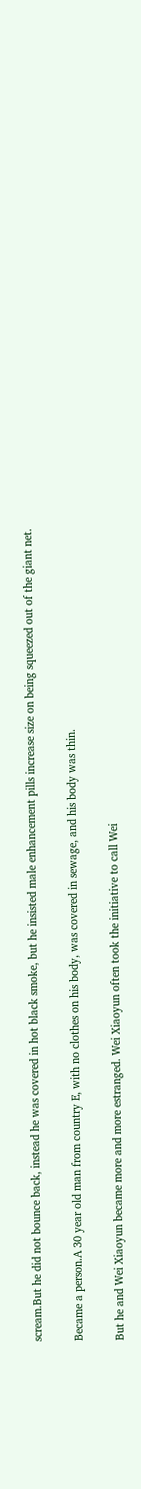scream.But he did not bounce back, instead he was covered in hot black smoke, but he insisted male enhancement pills increase size on being squeezed out of the giant net.

Became a person.A 30 year old man from country E, with no clothes on his body, was covered in sewage, and his body was thin.

But he and Wei Xiaoyun became more and more estranged. Wei Xiaoyun often took the initiative to call Wei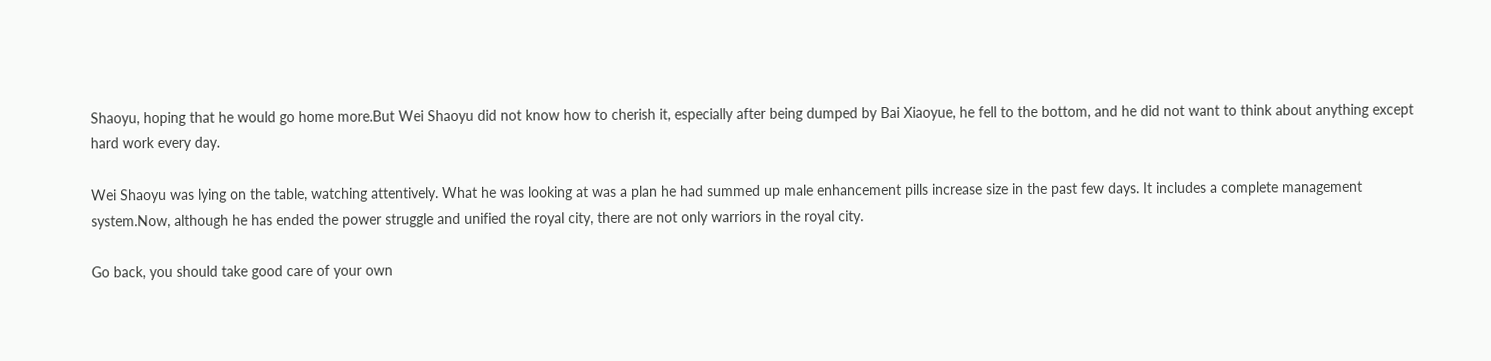Shaoyu, hoping that he would go home more.But Wei Shaoyu did not know how to cherish it, especially after being dumped by Bai Xiaoyue, he fell to the bottom, and he did not want to think about anything except hard work every day.

Wei Shaoyu was lying on the table, watching attentively. What he was looking at was a plan he had summed up male enhancement pills increase size in the past few days. It includes a complete management system.Now, although he has ended the power struggle and unified the royal city, there are not only warriors in the royal city.

Go back, you should take good care of your own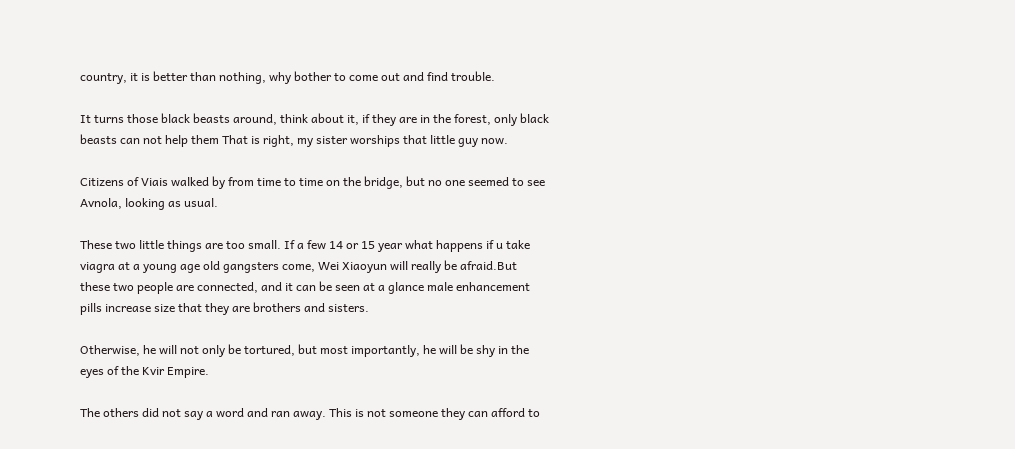country, it is better than nothing, why bother to come out and find trouble.

It turns those black beasts around, think about it, if they are in the forest, only black beasts can not help them That is right, my sister worships that little guy now.

Citizens of Viais walked by from time to time on the bridge, but no one seemed to see Avnola, looking as usual.

These two little things are too small. If a few 14 or 15 year what happens if u take viagra at a young age old gangsters come, Wei Xiaoyun will really be afraid.But these two people are connected, and it can be seen at a glance male enhancement pills increase size that they are brothers and sisters.

Otherwise, he will not only be tortured, but most importantly, he will be shy in the eyes of the Kvir Empire.

The others did not say a word and ran away. This is not someone they can afford to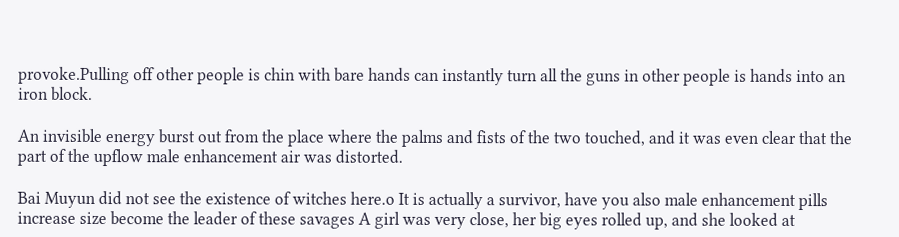provoke.Pulling off other people is chin with bare hands can instantly turn all the guns in other people is hands into an iron block.

An invisible energy burst out from the place where the palms and fists of the two touched, and it was even clear that the part of the upflow male enhancement air was distorted.

Bai Muyun did not see the existence of witches here.o It is actually a survivor, have you also male enhancement pills increase size become the leader of these savages A girl was very close, her big eyes rolled up, and she looked at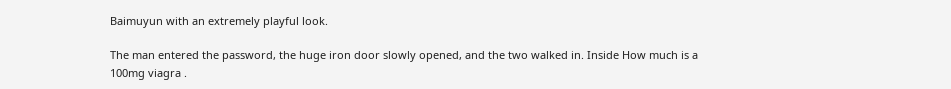Baimuyun with an extremely playful look.

The man entered the password, the huge iron door slowly opened, and the two walked in. Inside How much is a 100mg viagra .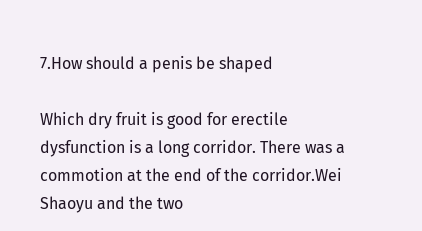7.How should a penis be shaped

Which dry fruit is good for erectile dysfunction is a long corridor. There was a commotion at the end of the corridor.Wei Shaoyu and the two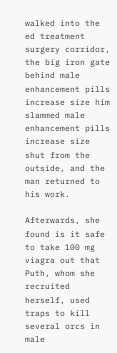walked into the ed treatment surgery corridor, the big iron gate behind male enhancement pills increase size him slammed male enhancement pills increase size shut from the outside, and the man returned to his work.

Afterwards, she found is it safe to take 100 mg viagra out that Puth, whom she recruited herself, used traps to kill several orcs in male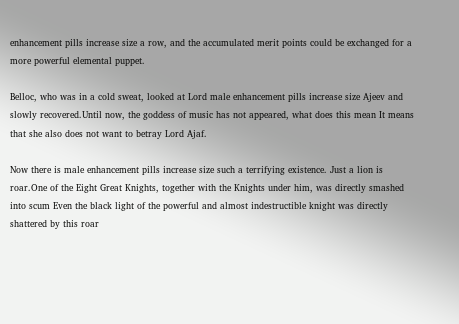enhancement pills increase size a row, and the accumulated merit points could be exchanged for a more powerful elemental puppet.

Belloc, who was in a cold sweat, looked at Lord male enhancement pills increase size Ajeev and slowly recovered.Until now, the goddess of music has not appeared, what does this mean It means that she also does not want to betray Lord Ajaf.

Now there is male enhancement pills increase size such a terrifying existence. Just a lion is roar.One of the Eight Great Knights, together with the Knights under him, was directly smashed into scum Even the black light of the powerful and almost indestructible knight was directly shattered by this roar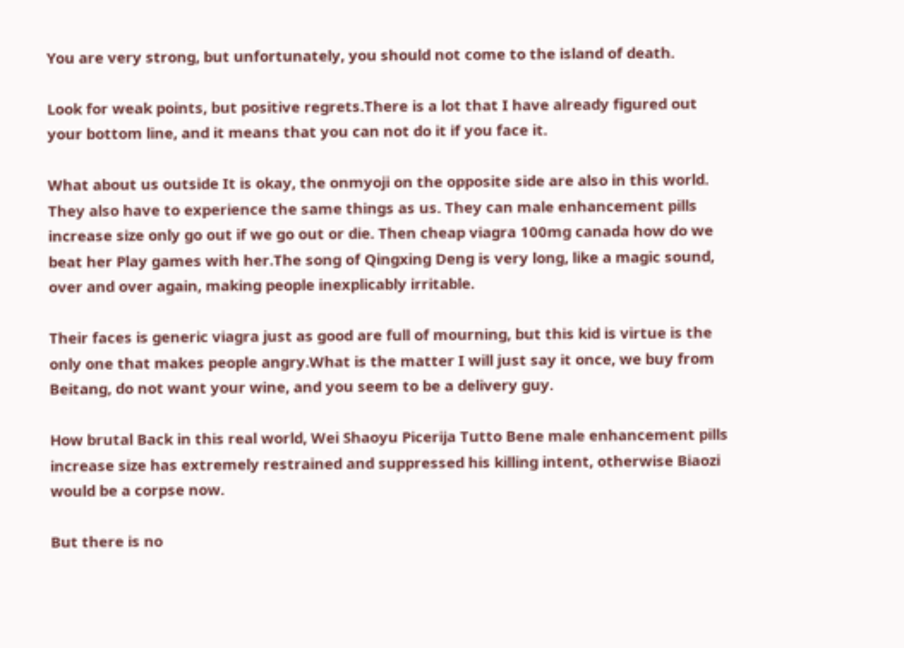You are very strong, but unfortunately, you should not come to the island of death.

Look for weak points, but positive regrets.There is a lot that I have already figured out your bottom line, and it means that you can not do it if you face it.

What about us outside It is okay, the onmyoji on the opposite side are also in this world. They also have to experience the same things as us. They can male enhancement pills increase size only go out if we go out or die. Then cheap viagra 100mg canada how do we beat her Play games with her.The song of Qingxing Deng is very long, like a magic sound, over and over again, making people inexplicably irritable.

Their faces is generic viagra just as good are full of mourning, but this kid is virtue is the only one that makes people angry.What is the matter I will just say it once, we buy from Beitang, do not want your wine, and you seem to be a delivery guy.

How brutal Back in this real world, Wei Shaoyu Picerija Tutto Bene male enhancement pills increase size has extremely restrained and suppressed his killing intent, otherwise Biaozi would be a corpse now.

But there is no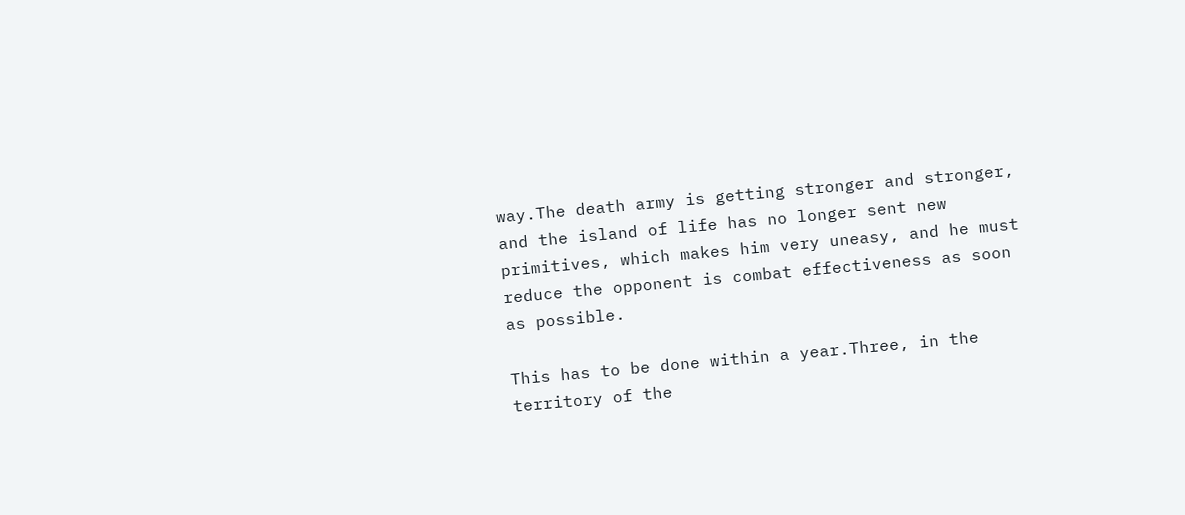way.The death army is getting stronger and stronger, and the island of life has no longer sent new primitives, which makes him very uneasy, and he must reduce the opponent is combat effectiveness as soon as possible.

This has to be done within a year.Three, in the territory of the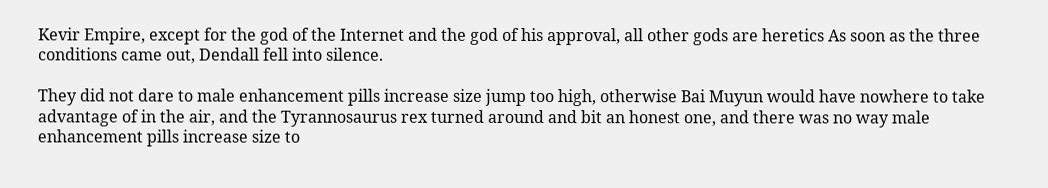Kevir Empire, except for the god of the Internet and the god of his approval, all other gods are heretics As soon as the three conditions came out, Dendall fell into silence.

They did not dare to male enhancement pills increase size jump too high, otherwise Bai Muyun would have nowhere to take advantage of in the air, and the Tyrannosaurus rex turned around and bit an honest one, and there was no way male enhancement pills increase size to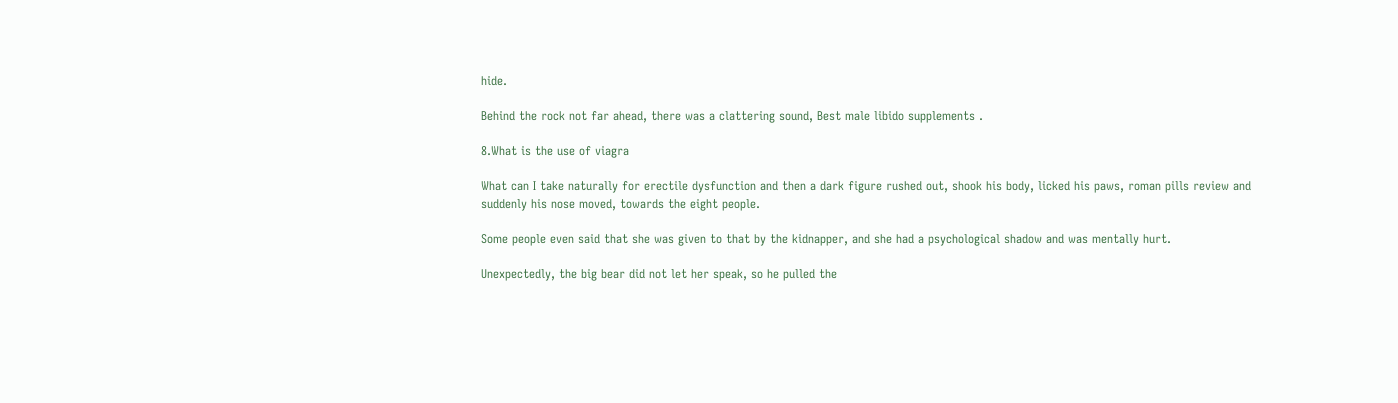hide.

Behind the rock not far ahead, there was a clattering sound, Best male libido supplements .

8.What is the use of viagra

What can I take naturally for erectile dysfunction and then a dark figure rushed out, shook his body, licked his paws, roman pills review and suddenly his nose moved, towards the eight people.

Some people even said that she was given to that by the kidnapper, and she had a psychological shadow and was mentally hurt.

Unexpectedly, the big bear did not let her speak, so he pulled the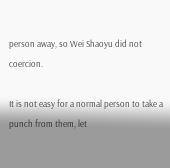person away, so Wei Shaoyu did not coercion.

It is not easy for a normal person to take a punch from them, let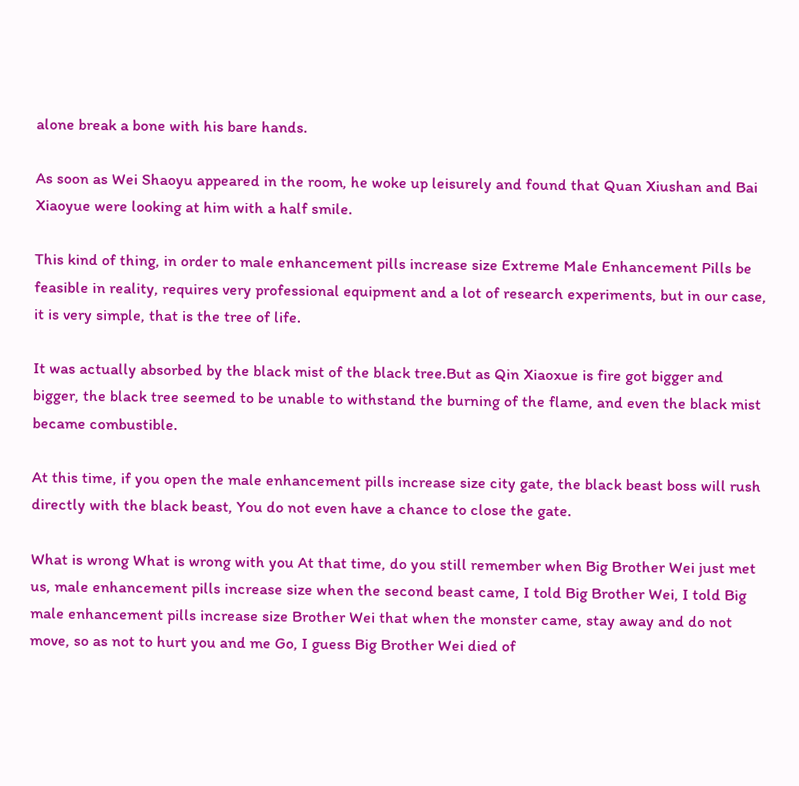alone break a bone with his bare hands.

As soon as Wei Shaoyu appeared in the room, he woke up leisurely and found that Quan Xiushan and Bai Xiaoyue were looking at him with a half smile.

This kind of thing, in order to male enhancement pills increase size Extreme Male Enhancement Pills be feasible in reality, requires very professional equipment and a lot of research experiments, but in our case, it is very simple, that is the tree of life.

It was actually absorbed by the black mist of the black tree.But as Qin Xiaoxue is fire got bigger and bigger, the black tree seemed to be unable to withstand the burning of the flame, and even the black mist became combustible.

At this time, if you open the male enhancement pills increase size city gate, the black beast boss will rush directly with the black beast, You do not even have a chance to close the gate.

What is wrong What is wrong with you At that time, do you still remember when Big Brother Wei just met us, male enhancement pills increase size when the second beast came, I told Big Brother Wei, I told Big male enhancement pills increase size Brother Wei that when the monster came, stay away and do not move, so as not to hurt you and me Go, I guess Big Brother Wei died of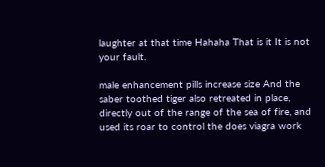laughter at that time Hahaha That is it It is not your fault.

male enhancement pills increase size And the saber toothed tiger also retreated in place, directly out of the range of the sea of fire, and used its roar to control the does viagra work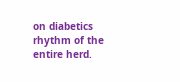on diabetics rhythm of the entire herd.